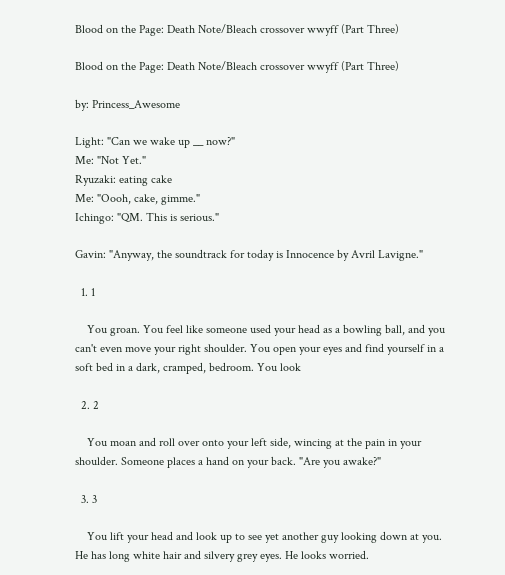Blood on the Page: Death Note/Bleach crossover wwyff (Part Three)

Blood on the Page: Death Note/Bleach crossover wwyff (Part Three)

by: Princess_Awesome

Light: "Can we wake up __ now?"
Me: "Not Yet."
Ryuzaki: eating cake
Me: "Oooh, cake, gimme."
Ichingo: "QM. This is serious."

Gavin: "Anyway, the soundtrack for today is Innocence by Avril Lavigne."

  1. 1

    You groan. You feel like someone used your head as a bowling ball, and you can't even move your right shoulder. You open your eyes and find yourself in a soft bed in a dark, cramped, bedroom. You look

  2. 2

    You moan and roll over onto your left side, wincing at the pain in your shoulder. Someone places a hand on your back. "Are you awake?"

  3. 3

    You lift your head and look up to see yet another guy looking down at you. He has long white hair and silvery grey eyes. He looks worried.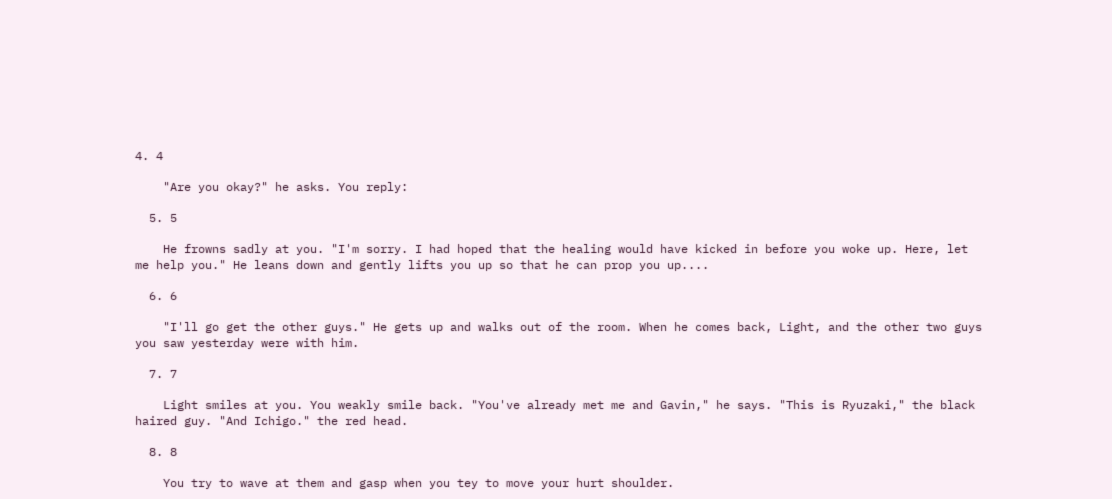4. 4

    "Are you okay?" he asks. You reply:

  5. 5

    He frowns sadly at you. "I'm sorry. I had hoped that the healing would have kicked in before you woke up. Here, let me help you." He leans down and gently lifts you up so that he can prop you up....

  6. 6

    "I'll go get the other guys." He gets up and walks out of the room. When he comes back, Light, and the other two guys you saw yesterday were with him.

  7. 7

    Light smiles at you. You weakly smile back. "You've already met me and Gavin," he says. "This is Ryuzaki," the black haired guy. "And Ichigo." the red head.

  8. 8

    You try to wave at them and gasp when you tey to move your hurt shoulder.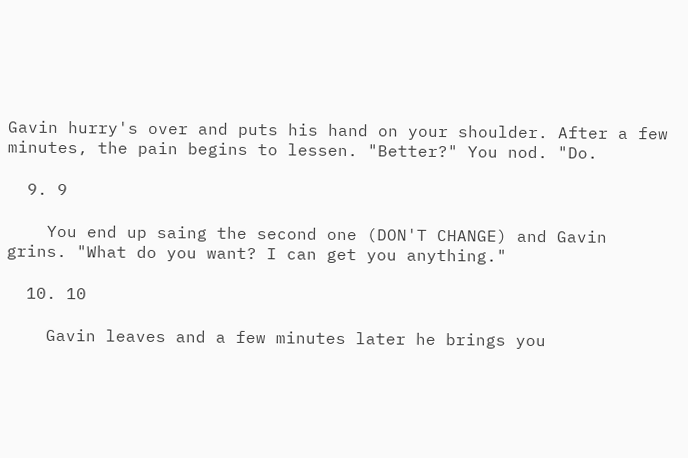Gavin hurry's over and puts his hand on your shoulder. After a few minutes, the pain begins to lessen. "Better?" You nod. "Do.

  9. 9

    You end up saing the second one (DON'T CHANGE) and Gavin grins. "What do you want? I can get you anything."

  10. 10

    Gavin leaves and a few minutes later he brings you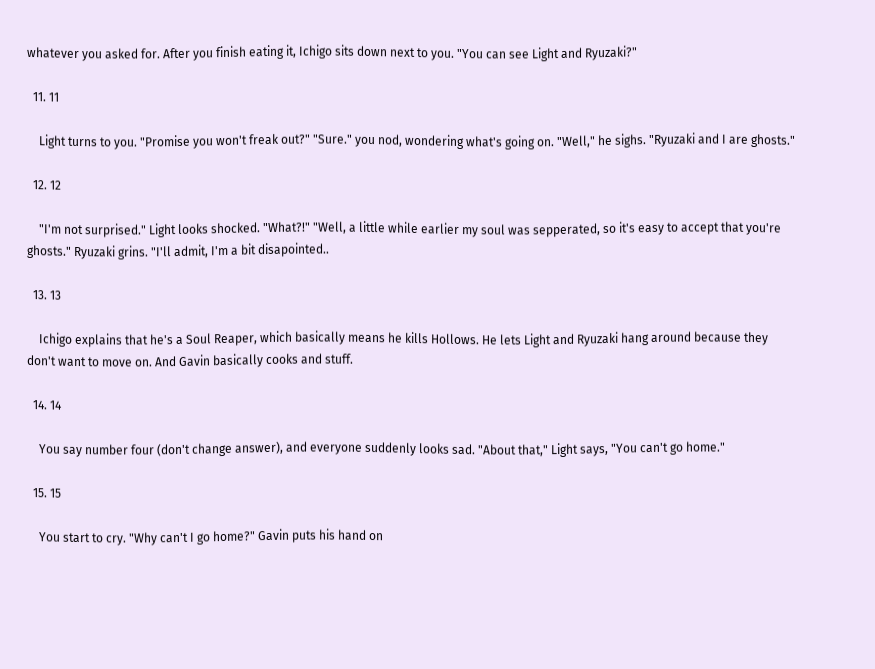whatever you asked for. After you finish eating it, Ichigo sits down next to you. "You can see Light and Ryuzaki?"

  11. 11

    Light turns to you. "Promise you won't freak out?" "Sure." you nod, wondering what's going on. "Well," he sighs. "Ryuzaki and I are ghosts."

  12. 12

    "I'm not surprised." Light looks shocked. "What?!" "Well, a little while earlier my soul was sepperated, so it's easy to accept that you're ghosts." Ryuzaki grins. "I'll admit, I'm a bit disapointed..

  13. 13

    Ichigo explains that he's a Soul Reaper, which basically means he kills Hollows. He lets Light and Ryuzaki hang around because they don't want to move on. And Gavin basically cooks and stuff.

  14. 14

    You say number four (don't change answer), and everyone suddenly looks sad. "About that," Light says, "You can't go home."

  15. 15

    You start to cry. "Why can't I go home?" Gavin puts his hand on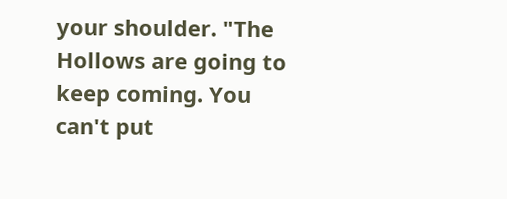your shoulder. "The Hollows are going to keep coming. You can't put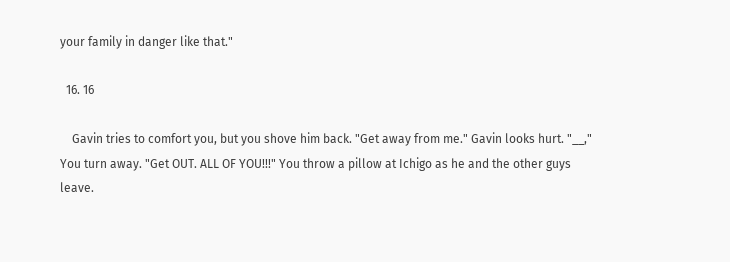your family in danger like that."

  16. 16

    Gavin tries to comfort you, but you shove him back. "Get away from me." Gavin looks hurt. "__," You turn away. "Get OUT. ALL OF YOU!!!" You throw a pillow at Ichigo as he and the other guys leave.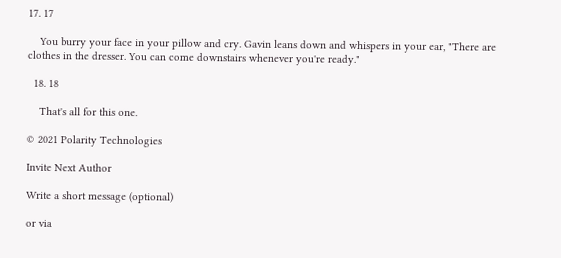17. 17

    You burry your face in your pillow and cry. Gavin leans down and whispers in your ear, "There are clothes in the dresser. You can come downstairs whenever you're ready."

  18. 18

    That's all for this one.

© 2021 Polarity Technologies

Invite Next Author

Write a short message (optional)

or via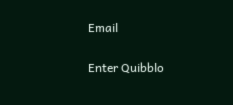Email

Enter Quibblo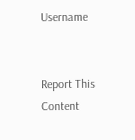Username


Report This Content